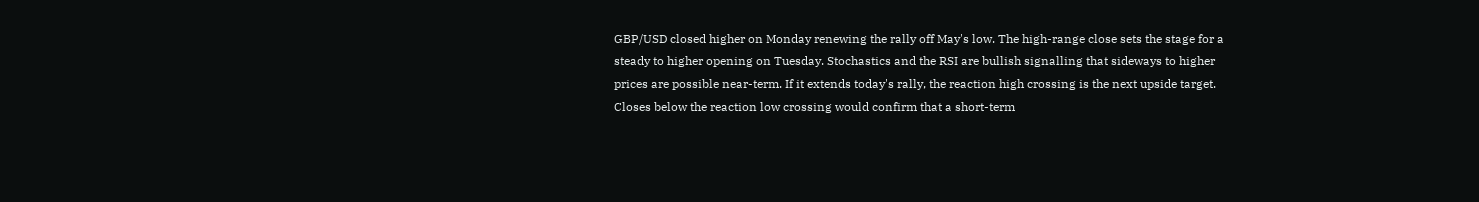GBP/USD closed higher on Monday renewing the rally off May's low. The high-range close sets the stage for a steady to higher opening on Tuesday. Stochastics and the RSI are bullish signalling that sideways to higher prices are possible near-term. If it extends today's rally, the reaction high crossing is the next upside target. Closes below the reaction low crossing would confirm that a short-term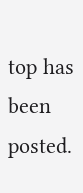top has been posted.